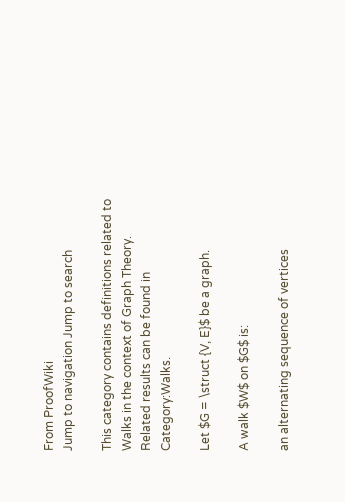From ProofWiki
Jump to navigation Jump to search

This category contains definitions related to Walks in the context of Graph Theory.
Related results can be found in Category:Walks.

Let $G = \struct {V, E}$ be a graph.

A walk $W$ on $G$ is:

an alternating sequence of vertices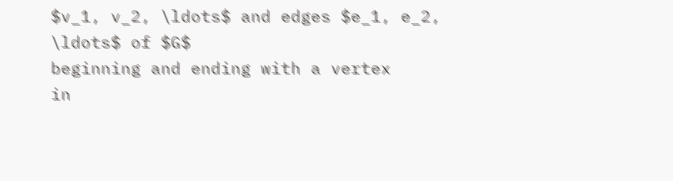$v_1, v_2, \ldots$ and edges $e_1, e_2, \ldots$ of $G$
beginning and ending with a vertex
in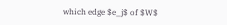which edge $e_j$ of $W$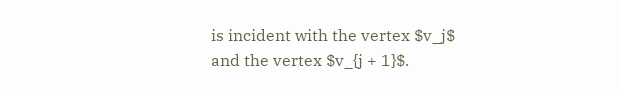is incident with the vertex $v_j$ and the vertex $v_{j + 1}$.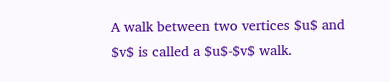A walk between two vertices $u$ and $v$ is called a $u$-$v$ walk.